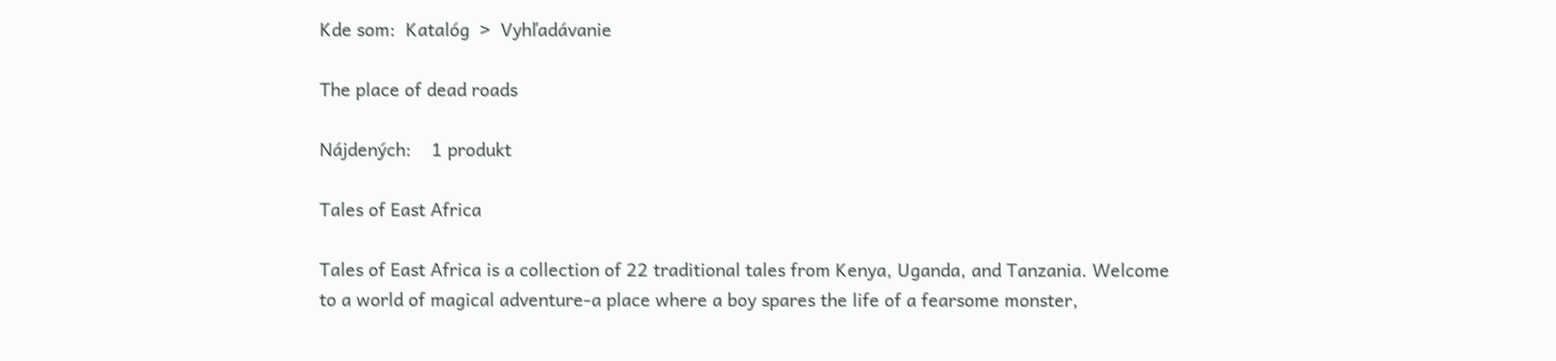Kde som:  Katalóg  >  Vyhľadávanie

The place of dead roads

Nájdených:    1 produkt

Tales of East Africa

Tales of East Africa is a collection of 22 traditional tales from Kenya, Uganda, and Tanzania. Welcome to a world of magical adventure-a place where a boy spares the life of a fearsome monster,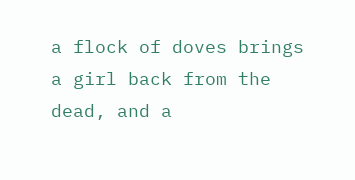a flock of doves brings a girl back from the dead, and a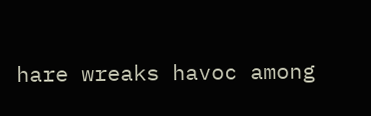hare wreaks havoc among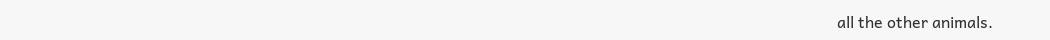all the other animals.